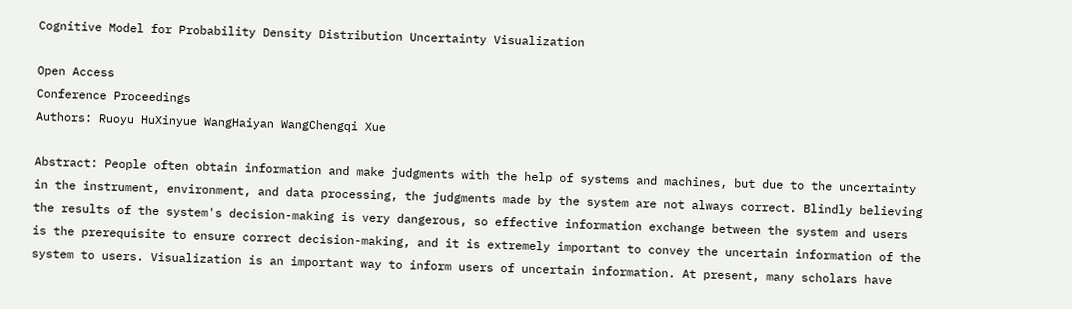Cognitive Model for Probability Density Distribution Uncertainty Visualization

Open Access
Conference Proceedings
Authors: Ruoyu HuXinyue WangHaiyan WangChengqi Xue

Abstract: People often obtain information and make judgments with the help of systems and machines, but due to the uncertainty in the instrument, environment, and data processing, the judgments made by the system are not always correct. Blindly believing the results of the system's decision-making is very dangerous, so effective information exchange between the system and users is the prerequisite to ensure correct decision-making, and it is extremely important to convey the uncertain information of the system to users. Visualization is an important way to inform users of uncertain information. At present, many scholars have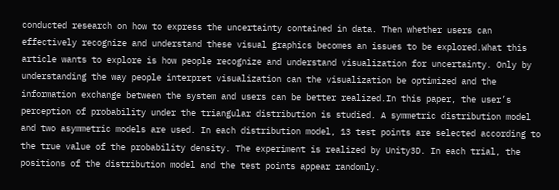conducted research on how to express the uncertainty contained in data. Then whether users can effectively recognize and understand these visual graphics becomes an issues to be explored.What this article wants to explore is how people recognize and understand visualization for uncertainty. Only by understanding the way people interpret visualization can the visualization be optimized and the information exchange between the system and users can be better realized.In this paper, the user’s perception of probability under the triangular distribution is studied. A symmetric distribution model and two asymmetric models are used. In each distribution model, 13 test points are selected according to the true value of the probability density. The experiment is realized by Unity3D. In each trial, the positions of the distribution model and the test points appear randomly.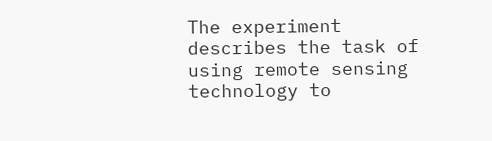The experiment describes the task of using remote sensing technology to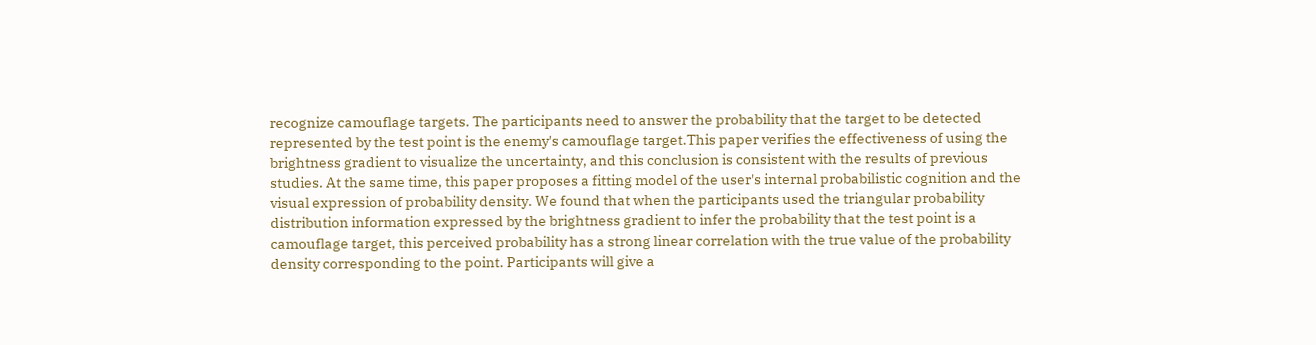recognize camouflage targets. The participants need to answer the probability that the target to be detected represented by the test point is the enemy's camouflage target.This paper verifies the effectiveness of using the brightness gradient to visualize the uncertainty, and this conclusion is consistent with the results of previous studies. At the same time, this paper proposes a fitting model of the user's internal probabilistic cognition and the visual expression of probability density. We found that when the participants used the triangular probability distribution information expressed by the brightness gradient to infer the probability that the test point is a camouflage target, this perceived probability has a strong linear correlation with the true value of the probability density corresponding to the point. Participants will give a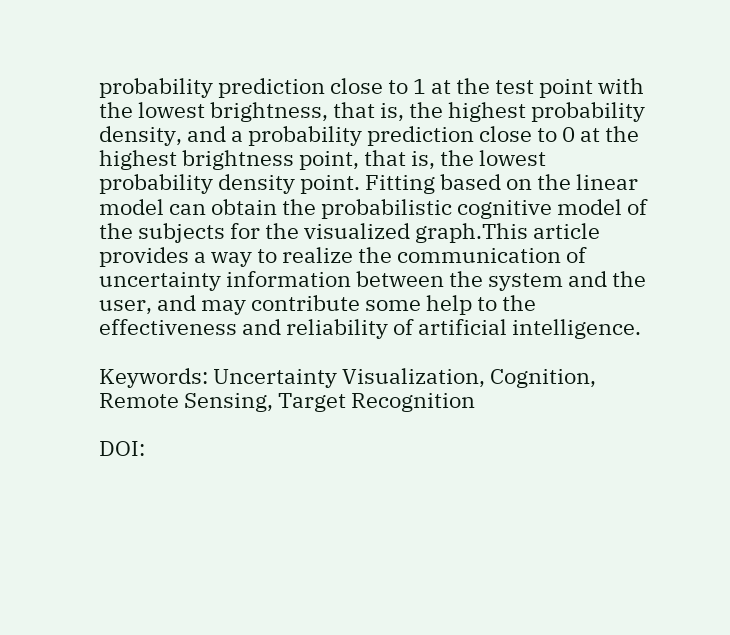probability prediction close to 1 at the test point with the lowest brightness, that is, the highest probability density, and a probability prediction close to 0 at the highest brightness point, that is, the lowest probability density point. Fitting based on the linear model can obtain the probabilistic cognitive model of the subjects for the visualized graph.This article provides a way to realize the communication of uncertainty information between the system and the user, and may contribute some help to the effectiveness and reliability of artificial intelligence.

Keywords: Uncertainty Visualization, Cognition, Remote Sensing, Target Recognition

DOI: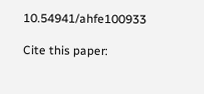10.54941/ahfe100933

Cite this paper: